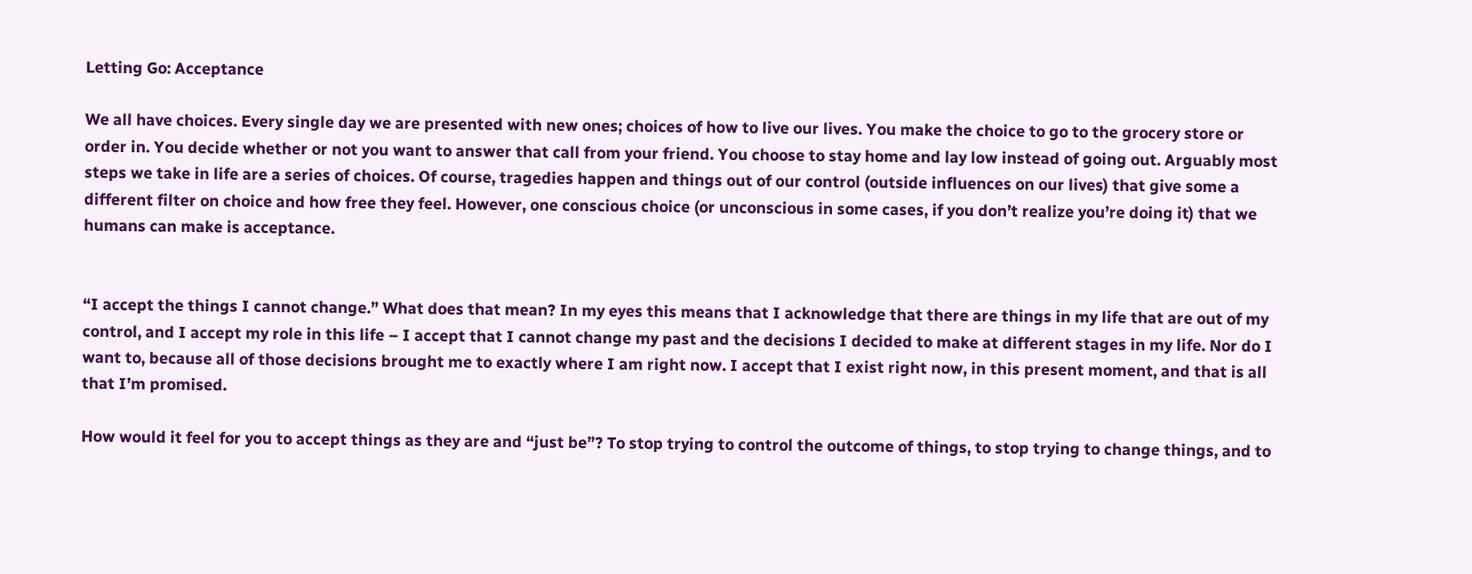Letting Go: Acceptance

We all have choices. Every single day we are presented with new ones; choices of how to live our lives. You make the choice to go to the grocery store or order in. You decide whether or not you want to answer that call from your friend. You choose to stay home and lay low instead of going out. Arguably most steps we take in life are a series of choices. Of course, tragedies happen and things out of our control (outside influences on our lives) that give some a different filter on choice and how free they feel. However, one conscious choice (or unconscious in some cases, if you don’t realize you’re doing it) that we humans can make is acceptance.


“I accept the things I cannot change.” What does that mean? In my eyes this means that I acknowledge that there are things in my life that are out of my control, and I accept my role in this life – I accept that I cannot change my past and the decisions I decided to make at different stages in my life. Nor do I want to, because all of those decisions brought me to exactly where I am right now. I accept that I exist right now, in this present moment, and that is all that I’m promised.

How would it feel for you to accept things as they are and “just be”? To stop trying to control the outcome of things, to stop trying to change things, and to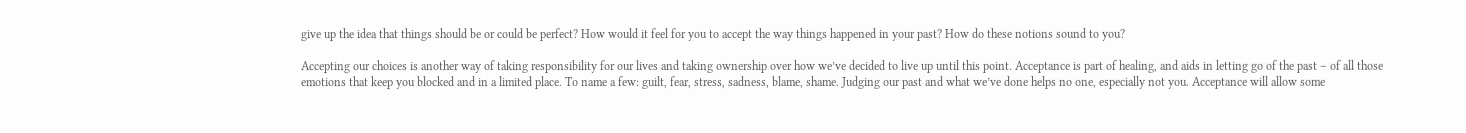give up the idea that things should be or could be perfect? How would it feel for you to accept the way things happened in your past? How do these notions sound to you?

Accepting our choices is another way of taking responsibility for our lives and taking ownership over how we’ve decided to live up until this point. Acceptance is part of healing, and aids in letting go of the past – of all those emotions that keep you blocked and in a limited place. To name a few: guilt, fear, stress, sadness, blame, shame. Judging our past and what we’ve done helps no one, especially not you. Acceptance will allow some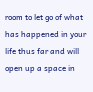room to let go of what has happened in your life thus far and will open up a space in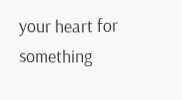your heart for something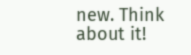new. Think about it!